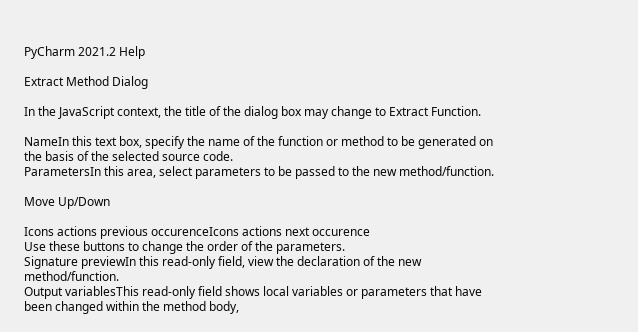PyCharm 2021.2 Help

Extract Method Dialog

In the JavaScript context, the title of the dialog box may change to Extract Function.

NameIn this text box, specify the name of the function or method to be generated on the basis of the selected source code.
ParametersIn this area, select parameters to be passed to the new method/function.

Move Up/Down

Icons actions previous occurenceIcons actions next occurence
Use these buttons to change the order of the parameters.
Signature previewIn this read-only field, view the declaration of the new method/function.
Output variablesThis read-only field shows local variables or parameters that have been changed within the method body,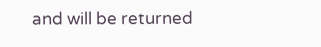and will be returned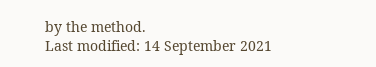by the method.
Last modified: 14 September 2021